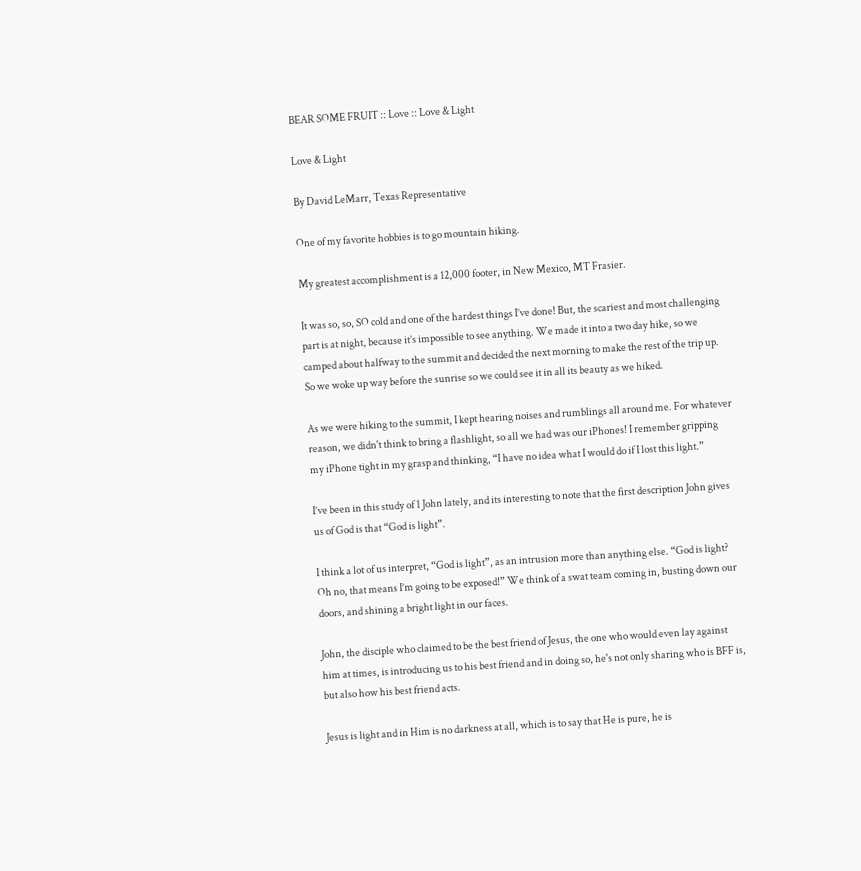BEAR SOME FRUIT :: Love :: Love & Light

Love & Light

By David LeMarr, Texas Representative

One of my favorite hobbies is to go mountain hiking.

My greatest accomplishment is a 12,000 footer, in New Mexico, MT Frasier.

It was so, so, SO cold and one of the hardest things I’ve done! But, the scariest and most challenging part is at night, because it’s impossible to see anything. We made it into a two day hike, so we camped about halfway to the summit and decided the next morning to make the rest of the trip up. So we woke up way before the sunrise so we could see it in all its beauty as we hiked.

As we were hiking to the summit, I kept hearing noises and rumblings all around me. For whatever reason, we didn't think to bring a flashlight, so all we had was our iPhones! I remember gripping my iPhone tight in my grasp and thinking, “I have no idea what I would do if I lost this light.”

I’ve been in this study of 1 John lately, and its interesting to note that the first description John gives us of God is that “God is light”.

I think a lot of us interpret, “God is light”, as an intrusion more than anything else. “God is light? Oh no, that means I’m going to be exposed!” We think of a swat team coming in, busting down our doors, and shining a bright light in our faces.

John, the disciple who claimed to be the best friend of Jesus, the one who would even lay against him at times, is introducing us to his best friend and in doing so, he's not only sharing who is BFF is, but also how his best friend acts.

Jesus is light and in Him is no darkness at all, which is to say that He is pure, he is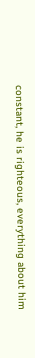constant, he is righteous, everything about him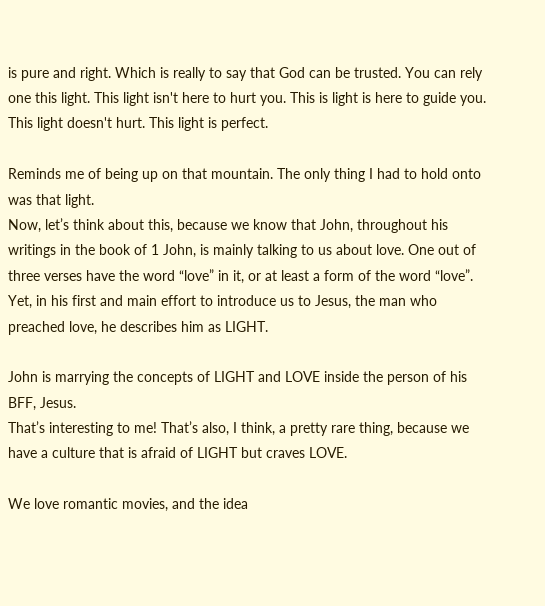is pure and right. Which is really to say that God can be trusted. You can rely one this light. This light isn't here to hurt you. This is light is here to guide you. This light doesn't hurt. This light is perfect.

Reminds me of being up on that mountain. The only thing I had to hold onto was that light.
Now, let’s think about this, because we know that John, throughout his writings in the book of 1 John, is mainly talking to us about love. One out of three verses have the word “love” in it, or at least a form of the word “love”. Yet, in his first and main effort to introduce us to Jesus, the man who preached love, he describes him as LIGHT.

John is marrying the concepts of LIGHT and LOVE inside the person of his BFF, Jesus.
That’s interesting to me! That’s also, I think, a pretty rare thing, because we have a culture that is afraid of LIGHT but craves LOVE.

We love romantic movies, and the idea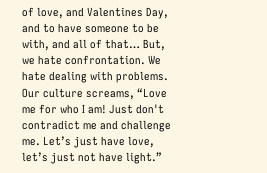of love, and Valentines Day, and to have someone to be with, and all of that… But, we hate confrontation. We hate dealing with problems. Our culture screams, “Love me for who I am! Just don't contradict me and challenge me. Let’s just have love, let’s just not have light.”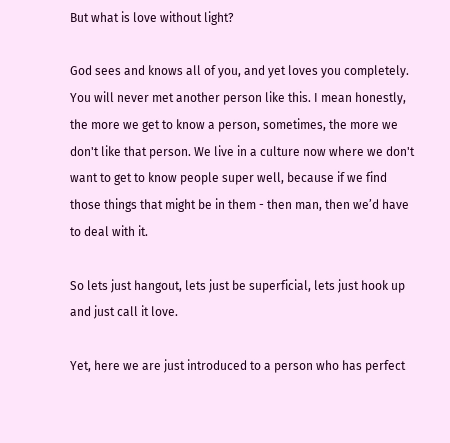But what is love without light?

God sees and knows all of you, and yet loves you completely. You will never met another person like this. I mean honestly, the more we get to know a person, sometimes, the more we don't like that person. We live in a culture now where we don't want to get to know people super well, because if we find those things that might be in them - then man, then we’d have to deal with it.

So lets just hangout, lets just be superficial, lets just hook up and just call it love.

Yet, here we are just introduced to a person who has perfect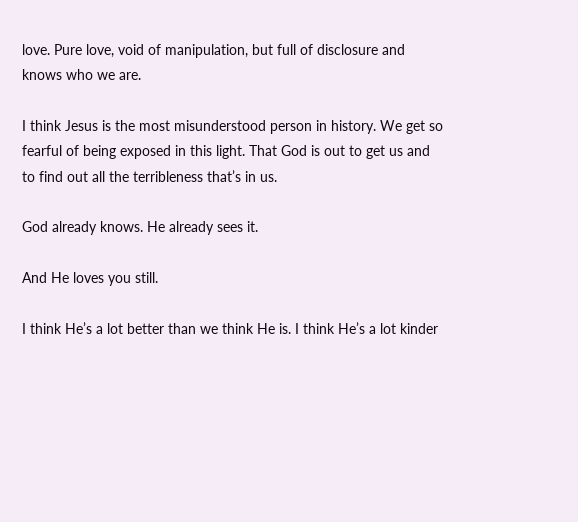love. Pure love, void of manipulation, but full of disclosure and knows who we are.

I think Jesus is the most misunderstood person in history. We get so fearful of being exposed in this light. That God is out to get us and to find out all the terribleness that’s in us.

God already knows. He already sees it.

And He loves you still.

I think He’s a lot better than we think He is. I think He’s a lot kinder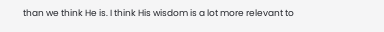than we think He is. I think His wisdom is a lot more relevant to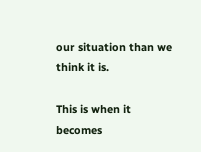our situation than we think it is.

This is when it becomes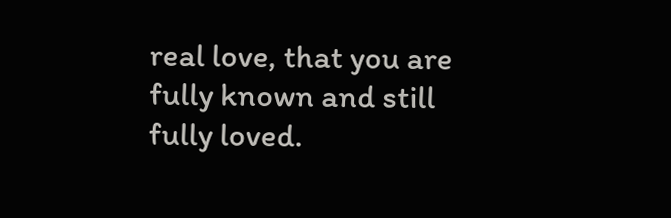real love, that you are fully known and still fully loved.